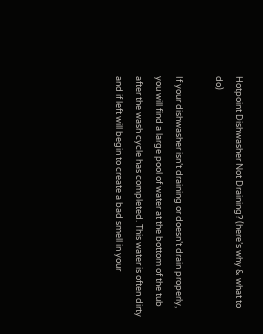Hotpoint Dishwasher Not Draining? (here’s why & what to do)

If your dishwasher isn’t draining or doesn’t drain properly, you will find a large pool of water at the bottom of the tub after the wash cycle has completed. This water is often dirty and if left will begin to create a bad smell in your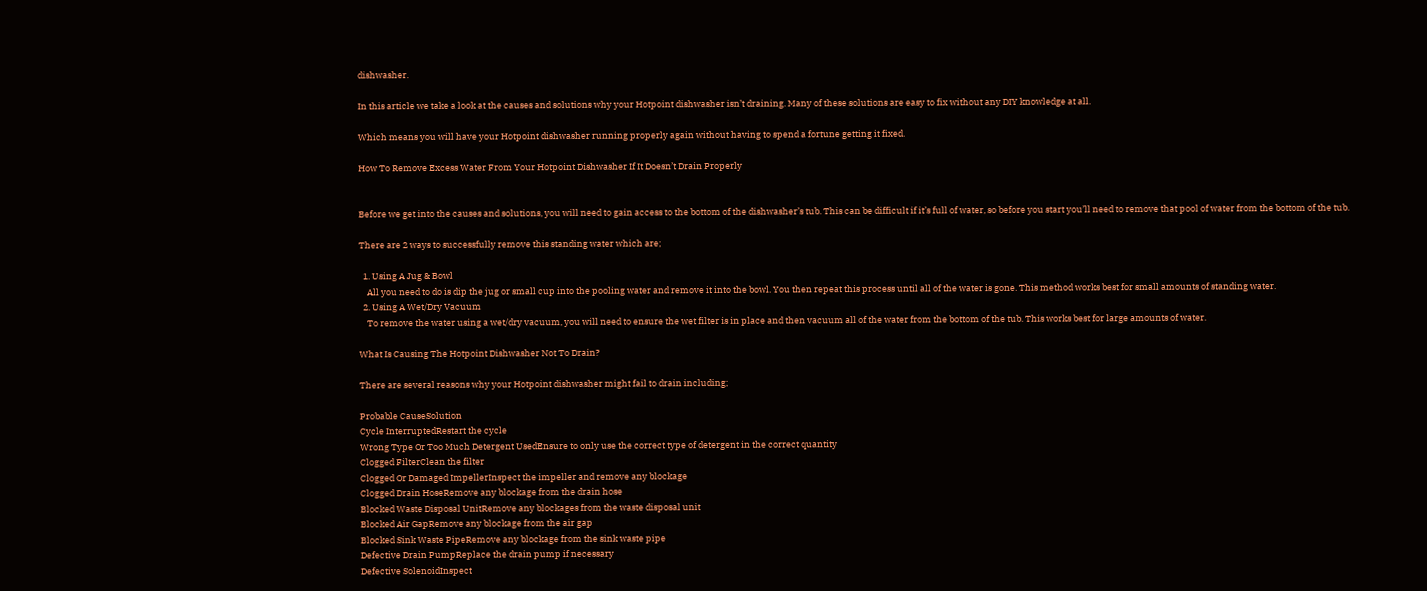dishwasher.

In this article we take a look at the causes and solutions why your Hotpoint dishwasher isn’t draining. Many of these solutions are easy to fix without any DIY knowledge at all.

Which means you will have your Hotpoint dishwasher running properly again without having to spend a fortune getting it fixed.

How To Remove Excess Water From Your Hotpoint Dishwasher If It Doesn’t Drain Properly


Before we get into the causes and solutions, you will need to gain access to the bottom of the dishwasher’s tub. This can be difficult if it’s full of water, so before you start you’ll need to remove that pool of water from the bottom of the tub.

There are 2 ways to successfully remove this standing water which are;

  1. Using A Jug & Bowl
    All you need to do is dip the jug or small cup into the pooling water and remove it into the bowl. You then repeat this process until all of the water is gone. This method works best for small amounts of standing water.
  2. Using A Wet/Dry Vacuum
    To remove the water using a wet/dry vacuum, you will need to ensure the wet filter is in place and then vacuum all of the water from the bottom of the tub. This works best for large amounts of water.

What Is Causing The Hotpoint Dishwasher Not To Drain?

There are several reasons why your Hotpoint dishwasher might fail to drain including;

Probable CauseSolution
Cycle InterruptedRestart the cycle
Wrong Type Or Too Much Detergent UsedEnsure to only use the correct type of detergent in the correct quantity
Clogged FilterClean the filter
Clogged Or Damaged ImpellerInspect the impeller and remove any blockage
Clogged Drain HoseRemove any blockage from the drain hose
Blocked Waste Disposal UnitRemove any blockages from the waste disposal unit
Blocked Air GapRemove any blockage from the air gap
Blocked Sink Waste PipeRemove any blockage from the sink waste pipe
Defective Drain PumpReplace the drain pump if necessary
Defective SolenoidInspect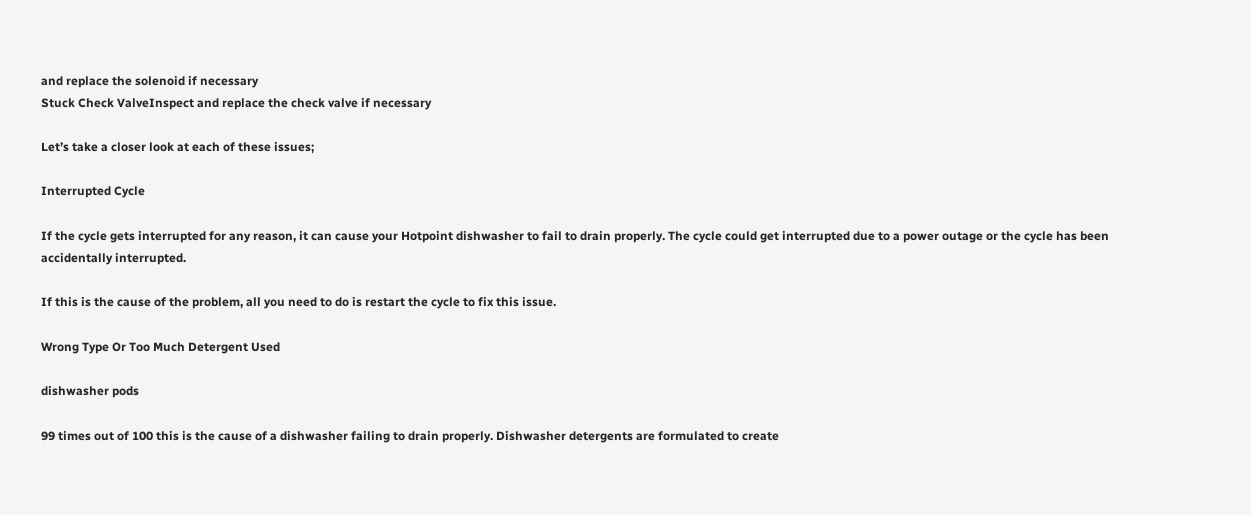and replace the solenoid if necessary
Stuck Check ValveInspect and replace the check valve if necessary

Let’s take a closer look at each of these issues;

Interrupted Cycle

If the cycle gets interrupted for any reason, it can cause your Hotpoint dishwasher to fail to drain properly. The cycle could get interrupted due to a power outage or the cycle has been accidentally interrupted.

If this is the cause of the problem, all you need to do is restart the cycle to fix this issue.

Wrong Type Or Too Much Detergent Used

dishwasher pods

99 times out of 100 this is the cause of a dishwasher failing to drain properly. Dishwasher detergents are formulated to create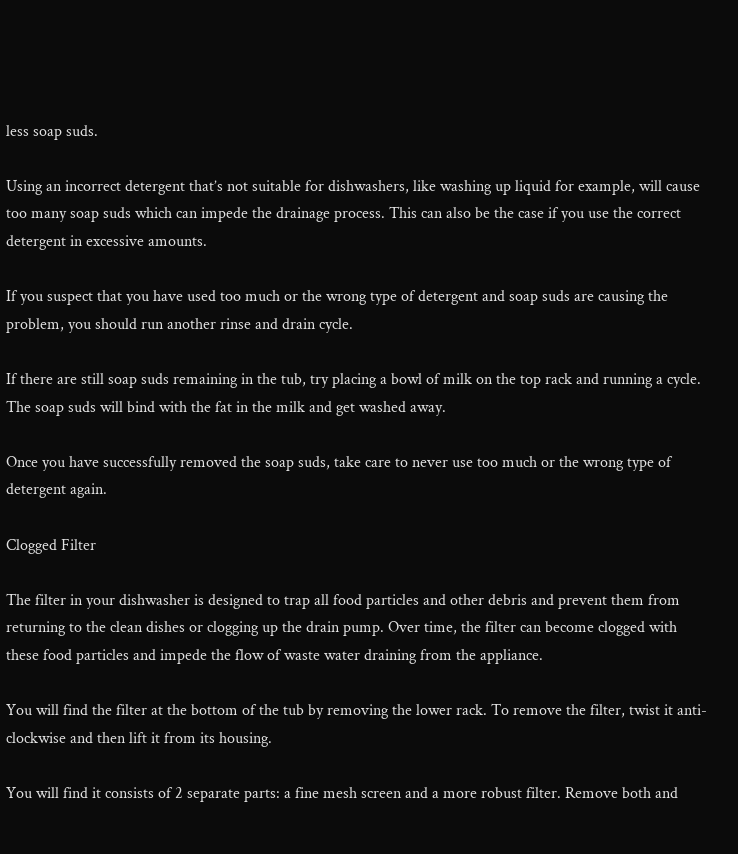less soap suds.

Using an incorrect detergent that’s not suitable for dishwashers, like washing up liquid for example, will cause too many soap suds which can impede the drainage process. This can also be the case if you use the correct detergent in excessive amounts.

If you suspect that you have used too much or the wrong type of detergent and soap suds are causing the problem, you should run another rinse and drain cycle.

If there are still soap suds remaining in the tub, try placing a bowl of milk on the top rack and running a cycle. The soap suds will bind with the fat in the milk and get washed away.

Once you have successfully removed the soap suds, take care to never use too much or the wrong type of detergent again.

Clogged Filter

The filter in your dishwasher is designed to trap all food particles and other debris and prevent them from returning to the clean dishes or clogging up the drain pump. Over time, the filter can become clogged with these food particles and impede the flow of waste water draining from the appliance.

You will find the filter at the bottom of the tub by removing the lower rack. To remove the filter, twist it anti-clockwise and then lift it from its housing.

You will find it consists of 2 separate parts: a fine mesh screen and a more robust filter. Remove both and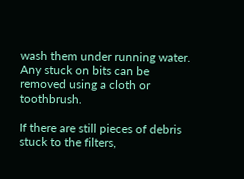wash them under running water. Any stuck on bits can be removed using a cloth or toothbrush.

If there are still pieces of debris stuck to the filters,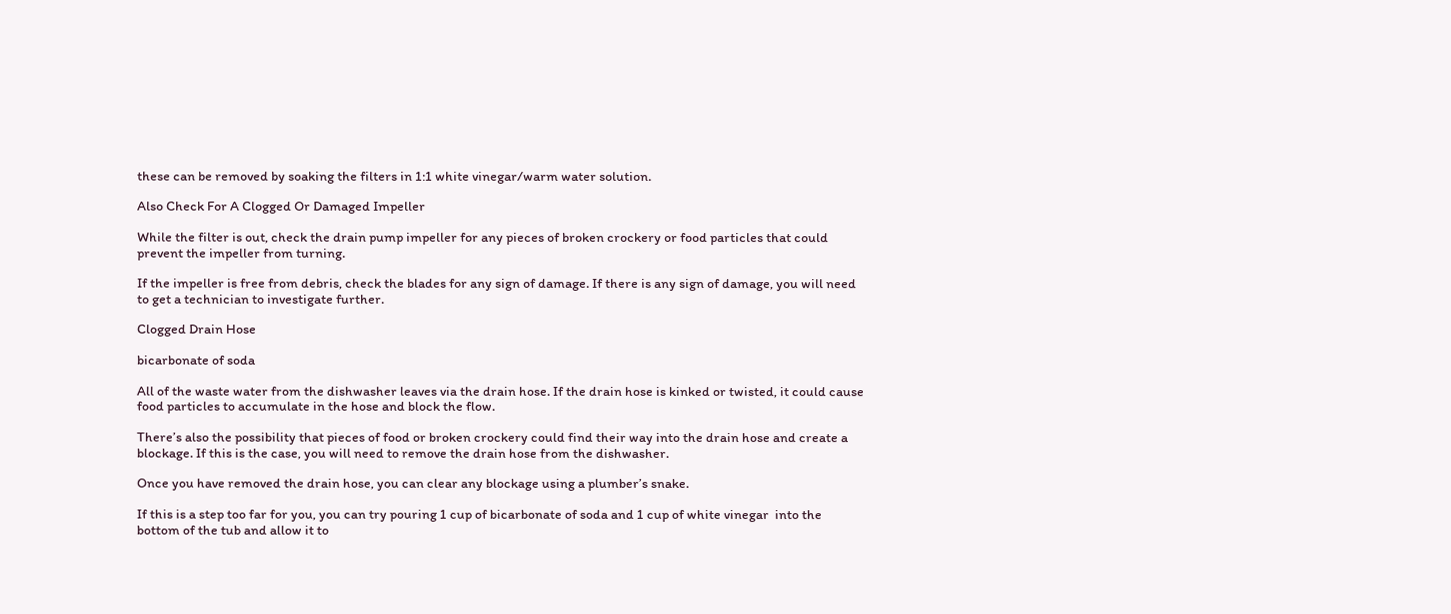these can be removed by soaking the filters in 1:1 white vinegar/warm water solution.

Also Check For A Clogged Or Damaged Impeller

While the filter is out, check the drain pump impeller for any pieces of broken crockery or food particles that could prevent the impeller from turning.

If the impeller is free from debris, check the blades for any sign of damage. If there is any sign of damage, you will need to get a technician to investigate further.

Clogged Drain Hose

bicarbonate of soda

All of the waste water from the dishwasher leaves via the drain hose. If the drain hose is kinked or twisted, it could cause food particles to accumulate in the hose and block the flow.

There’s also the possibility that pieces of food or broken crockery could find their way into the drain hose and create a blockage. If this is the case, you will need to remove the drain hose from the dishwasher.

Once you have removed the drain hose, you can clear any blockage using a plumber’s snake.

If this is a step too far for you, you can try pouring 1 cup of bicarbonate of soda and 1 cup of white vinegar  into the bottom of the tub and allow it to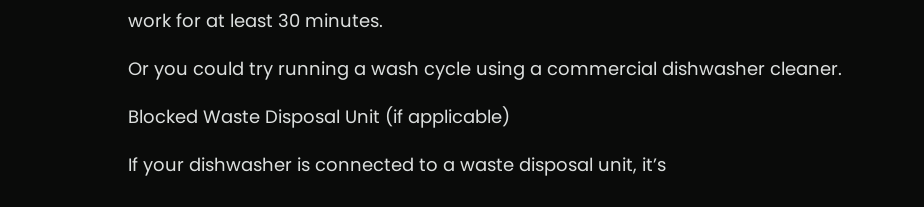work for at least 30 minutes.

Or you could try running a wash cycle using a commercial dishwasher cleaner.

Blocked Waste Disposal Unit (if applicable)

If your dishwasher is connected to a waste disposal unit, it’s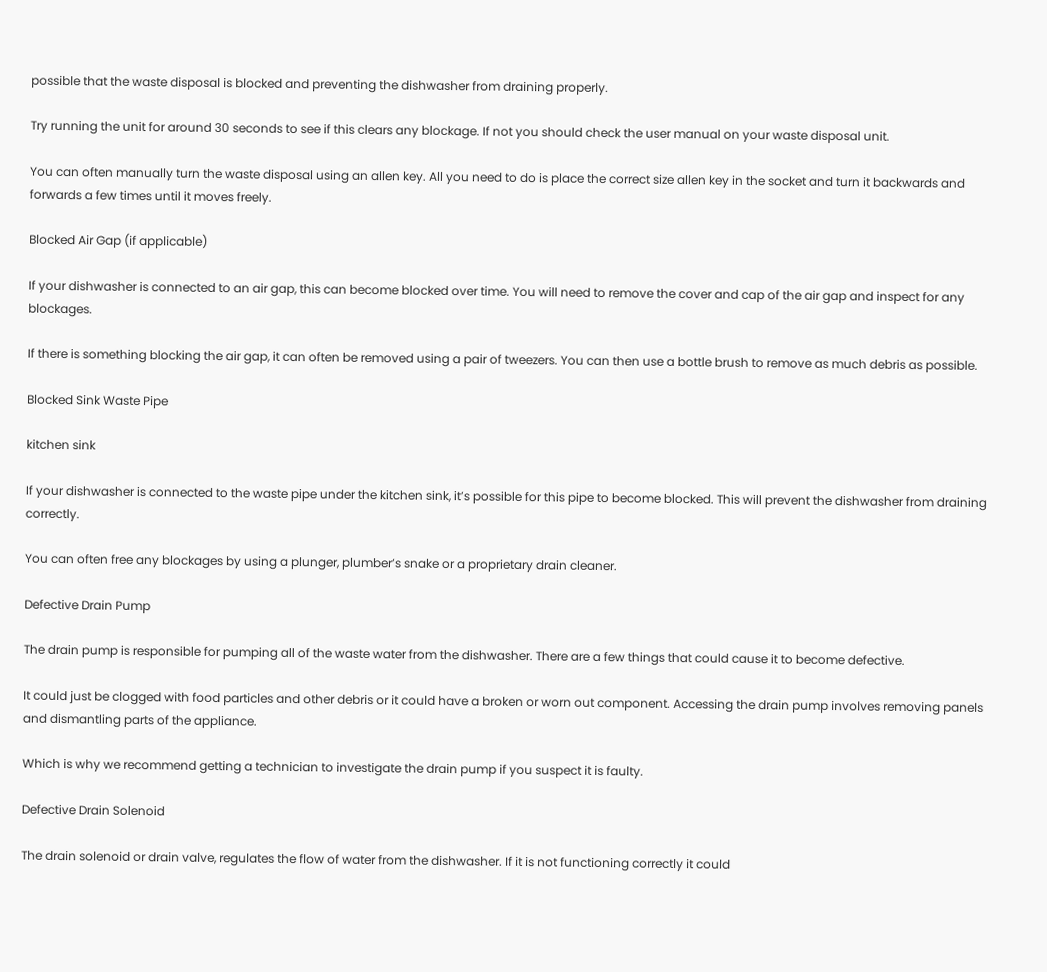possible that the waste disposal is blocked and preventing the dishwasher from draining properly.

Try running the unit for around 30 seconds to see if this clears any blockage. If not you should check the user manual on your waste disposal unit.

You can often manually turn the waste disposal using an allen key. All you need to do is place the correct size allen key in the socket and turn it backwards and forwards a few times until it moves freely.

Blocked Air Gap (if applicable)

If your dishwasher is connected to an air gap, this can become blocked over time. You will need to remove the cover and cap of the air gap and inspect for any blockages.

If there is something blocking the air gap, it can often be removed using a pair of tweezers. You can then use a bottle brush to remove as much debris as possible.

Blocked Sink Waste Pipe

kitchen sink

If your dishwasher is connected to the waste pipe under the kitchen sink, it’s possible for this pipe to become blocked. This will prevent the dishwasher from draining correctly.

You can often free any blockages by using a plunger, plumber’s snake or a proprietary drain cleaner.

Defective Drain Pump

The drain pump is responsible for pumping all of the waste water from the dishwasher. There are a few things that could cause it to become defective.

It could just be clogged with food particles and other debris or it could have a broken or worn out component. Accessing the drain pump involves removing panels and dismantling parts of the appliance.

Which is why we recommend getting a technician to investigate the drain pump if you suspect it is faulty.

Defective Drain Solenoid

The drain solenoid or drain valve, regulates the flow of water from the dishwasher. If it is not functioning correctly it could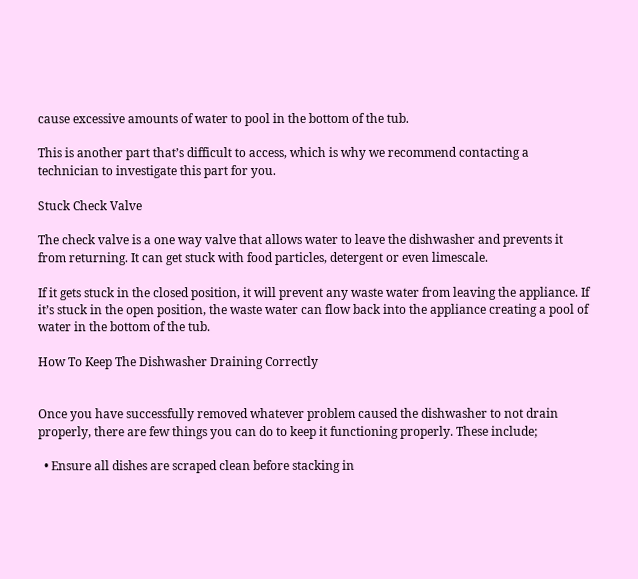cause excessive amounts of water to pool in the bottom of the tub.

This is another part that’s difficult to access, which is why we recommend contacting a technician to investigate this part for you.

Stuck Check Valve

The check valve is a one way valve that allows water to leave the dishwasher and prevents it from returning. It can get stuck with food particles, detergent or even limescale.

If it gets stuck in the closed position, it will prevent any waste water from leaving the appliance. If it’s stuck in the open position, the waste water can flow back into the appliance creating a pool of water in the bottom of the tub.

How To Keep The Dishwasher Draining Correctly


Once you have successfully removed whatever problem caused the dishwasher to not drain properly, there are few things you can do to keep it functioning properly. These include;

  • Ensure all dishes are scraped clean before stacking in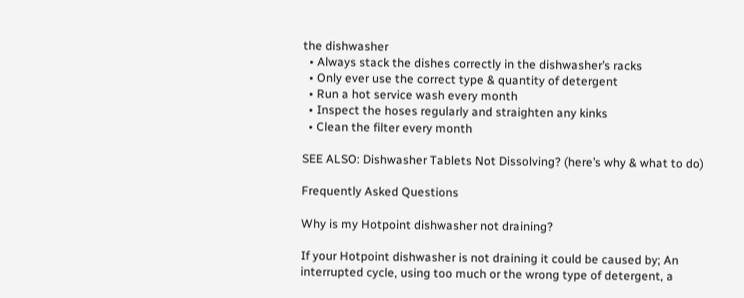the dishwasher
  • Always stack the dishes correctly in the dishwasher’s racks
  • Only ever use the correct type & quantity of detergent
  • Run a hot service wash every month
  • Inspect the hoses regularly and straighten any kinks
  • Clean the filter every month

SEE ALSO: Dishwasher Tablets Not Dissolving? (here’s why & what to do)

Frequently Asked Questions

Why is my Hotpoint dishwasher not draining?

If your Hotpoint dishwasher is not draining it could be caused by; An interrupted cycle, using too much or the wrong type of detergent, a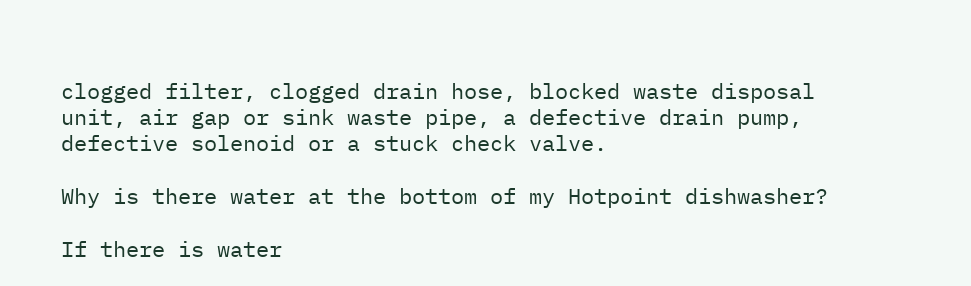clogged filter, clogged drain hose, blocked waste disposal unit, air gap or sink waste pipe, a defective drain pump, defective solenoid or a stuck check valve.

Why is there water at the bottom of my Hotpoint dishwasher?

If there is water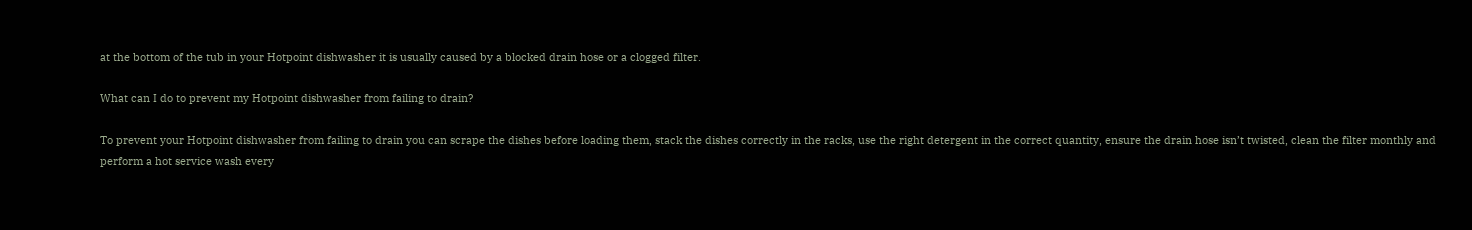at the bottom of the tub in your Hotpoint dishwasher it is usually caused by a blocked drain hose or a clogged filter.

What can I do to prevent my Hotpoint dishwasher from failing to drain?

To prevent your Hotpoint dishwasher from failing to drain you can scrape the dishes before loading them, stack the dishes correctly in the racks, use the right detergent in the correct quantity, ensure the drain hose isn’t twisted, clean the filter monthly and perform a hot service wash every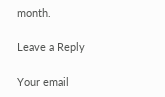month.

Leave a Reply

Your email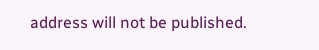address will not be published.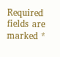Required fields are marked *